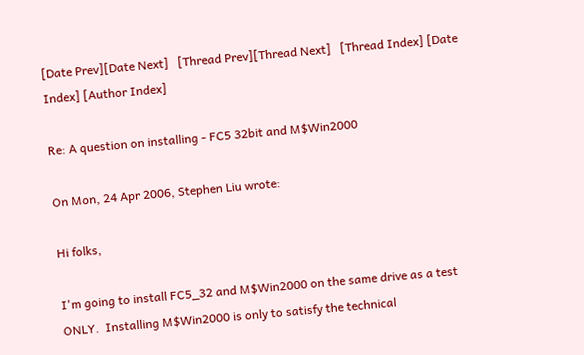[Date Prev][Date Next]   [Thread Prev][Thread Next]   [Thread Index] [Date Index] [Author Index]

Re: A question on installing - FC5 32bit and M$Win2000

On Mon, 24 Apr 2006, Stephen Liu wrote:

Hi folks,

I'm going to install FC5_32 and M$Win2000 on the same drive as a test
ONLY.  Installing M$Win2000 is only to satisfy the technical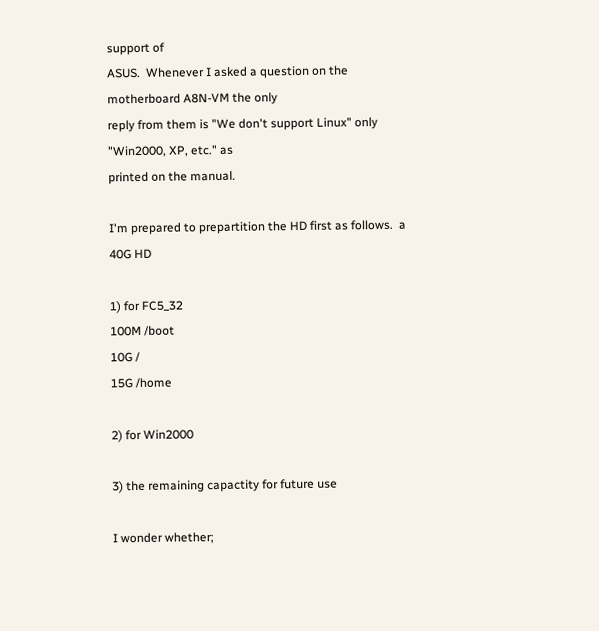support of
ASUS.  Whenever I asked a question on the motherboard A8N-VM the only
reply from them is "We don't support Linux" only "Win2000, XP, etc." as
printed on the manual.

I'm prepared to prepartition the HD first as follows.  a 40G HD

1) for FC5_32
100M /boot
10G /
15G /home

2) for Win2000

3) the remaining capactity for future use

I wonder whether;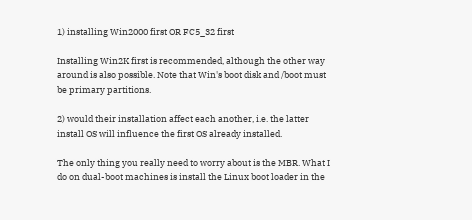1) installing Win2000 first OR FC5_32 first

Installing Win2K first is recommended, although the other way around is also possible. Note that Win's boot disk and /boot must be primary partitions.

2) would their installation affect each another, i.e. the latter
install OS will influence the first OS already installed.

The only thing you really need to worry about is the MBR. What I do on dual-boot machines is install the Linux boot loader in the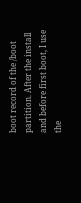boot record of the /boot partition. After the install and before first boot, I use the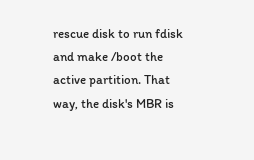rescue disk to run fdisk and make /boot the active partition. That way, the disk's MBR is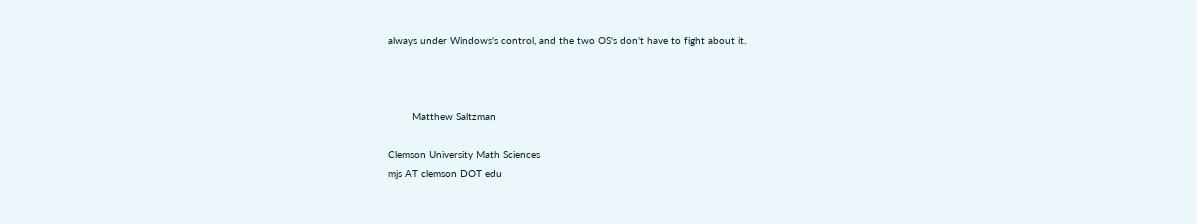always under Windows's control, and the two OS's don't have to fight about it.



        Matthew Saltzman

Clemson University Math Sciences
mjs AT clemson DOT edu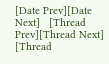[Date Prev][Date Next]   [Thread Prev][Thread Next]   [Thread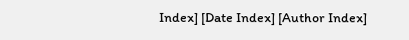Index] [Date Index] [Author Index]